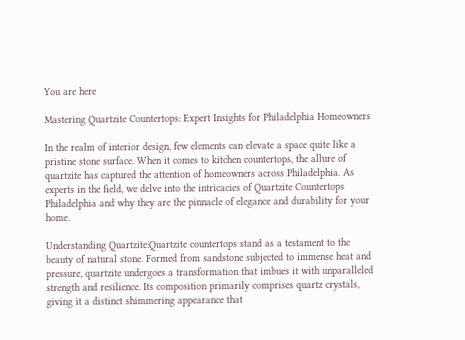You are here

Mastering Quartzite Countertops: Expert Insights for Philadelphia Homeowners

In the realm of interior design, few elements can elevate a space quite like a pristine stone surface. When it comes to kitchen countertops, the allure of quartzite has captured the attention of homeowners across Philadelphia. As experts in the field, we delve into the intricacies of Quartzite Countertops Philadelphia and why they are the pinnacle of elegance and durability for your home.

Understanding Quartzite:Quartzite countertops stand as a testament to the beauty of natural stone. Formed from sandstone subjected to immense heat and pressure, quartzite undergoes a transformation that imbues it with unparalleled strength and resilience. Its composition primarily comprises quartz crystals, giving it a distinct shimmering appearance that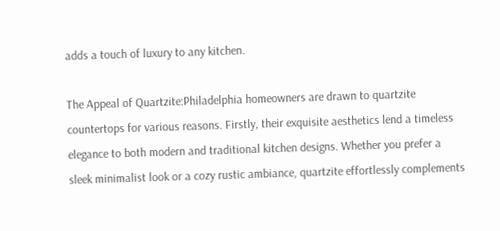adds a touch of luxury to any kitchen.

The Appeal of Quartzite:Philadelphia homeowners are drawn to quartzite countertops for various reasons. Firstly, their exquisite aesthetics lend a timeless elegance to both modern and traditional kitchen designs. Whether you prefer a sleek minimalist look or a cozy rustic ambiance, quartzite effortlessly complements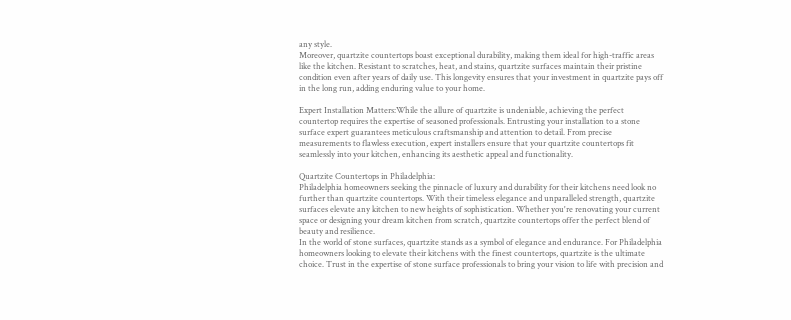any style.
Moreover, quartzite countertops boast exceptional durability, making them ideal for high-traffic areas like the kitchen. Resistant to scratches, heat, and stains, quartzite surfaces maintain their pristine condition even after years of daily use. This longevity ensures that your investment in quartzite pays off in the long run, adding enduring value to your home.

Expert Installation Matters:While the allure of quartzite is undeniable, achieving the perfect countertop requires the expertise of seasoned professionals. Entrusting your installation to a stone surface expert guarantees meticulous craftsmanship and attention to detail. From precise measurements to flawless execution, expert installers ensure that your quartzite countertops fit seamlessly into your kitchen, enhancing its aesthetic appeal and functionality.

Quartzite Countertops in Philadelphia:
Philadelphia homeowners seeking the pinnacle of luxury and durability for their kitchens need look no further than quartzite countertops. With their timeless elegance and unparalleled strength, quartzite surfaces elevate any kitchen to new heights of sophistication. Whether you're renovating your current space or designing your dream kitchen from scratch, quartzite countertops offer the perfect blend of beauty and resilience.
In the world of stone surfaces, quartzite stands as a symbol of elegance and endurance. For Philadelphia homeowners looking to elevate their kitchens with the finest countertops, quartzite is the ultimate choice. Trust in the expertise of stone surface professionals to bring your vision to life with precision and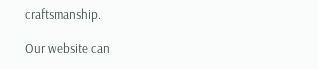craftsmanship.

Our website can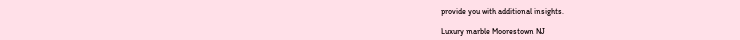provide you with additional insights.

Luxury marble Moorestown NJ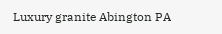Luxury granite Abington PA